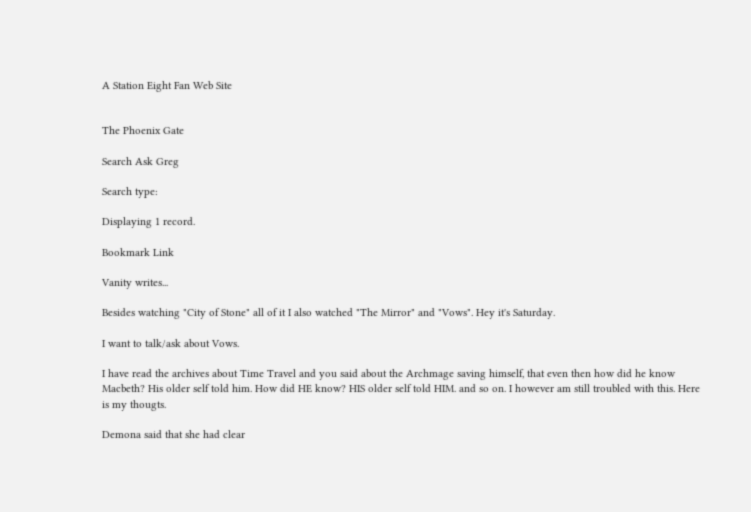A Station Eight Fan Web Site


The Phoenix Gate

Search Ask Greg

Search type:

Displaying 1 record.

Bookmark Link

Vanity writes...

Besides watching "City of Stone" all of it I also watched "The Mirror" and "Vows". Hey it's Saturday.

I want to talk/ask about Vows.

I have read the archives about Time Travel and you said about the Archmage saving himself, that even then how did he know Macbeth? His older self told him. How did HE know? HIS older self told HIM. and so on. I however am still troubled with this. Here is my thougts.

Demona said that she had clear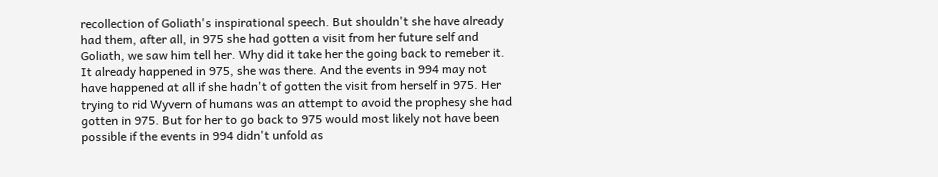recollection of Goliath's inspirational speech. But shouldn't she have already had them, after all, in 975 she had gotten a visit from her future self and Goliath, we saw him tell her. Why did it take her the going back to remeber it. It already happened in 975, she was there. And the events in 994 may not have happened at all if she hadn't of gotten the visit from herself in 975. Her trying to rid Wyvern of humans was an attempt to avoid the prophesy she had gotten in 975. But for her to go back to 975 would most likely not have been possible if the events in 994 didn't unfold as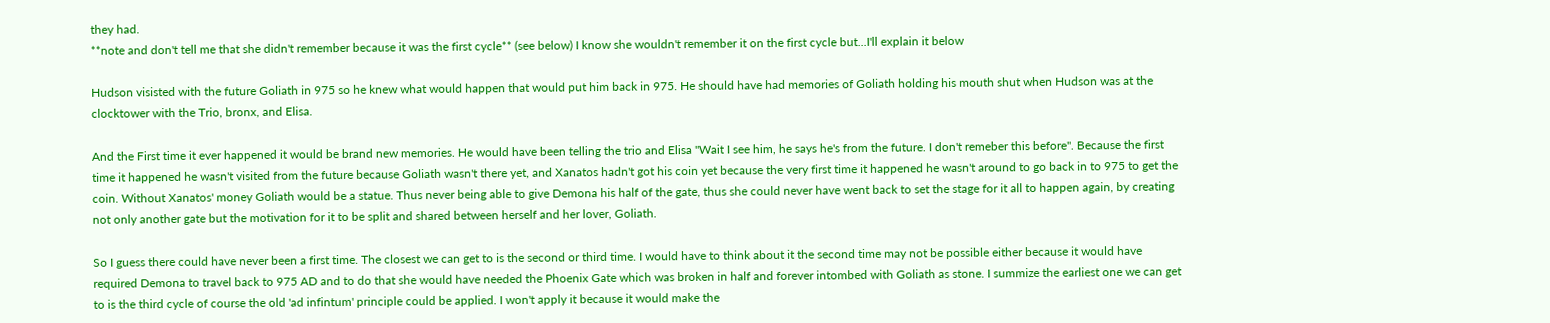they had.
**note and don't tell me that she didn't remember because it was the first cycle** (see below) I know she wouldn't remember it on the first cycle but...I'll explain it below

Hudson visisted with the future Goliath in 975 so he knew what would happen that would put him back in 975. He should have had memories of Goliath holding his mouth shut when Hudson was at the clocktower with the Trio, bronx, and Elisa.

And the First time it ever happened it would be brand new memories. He would have been telling the trio and Elisa "Wait I see him, he says he's from the future. I don't remeber this before". Because the first time it happened he wasn't visited from the future because Goliath wasn't there yet, and Xanatos hadn't got his coin yet because the very first time it happened he wasn't around to go back in to 975 to get the coin. Without Xanatos' money Goliath would be a statue. Thus never being able to give Demona his half of the gate, thus she could never have went back to set the stage for it all to happen again, by creating not only another gate but the motivation for it to be split and shared between herself and her lover, Goliath.

So I guess there could have never been a first time. The closest we can get to is the second or third time. I would have to think about it the second time may not be possible either because it would have required Demona to travel back to 975 AD and to do that she would have needed the Phoenix Gate which was broken in half and forever intombed with Goliath as stone. I summize the earliest one we can get to is the third cycle of course the old 'ad infintum' principle could be applied. I won't apply it because it would make the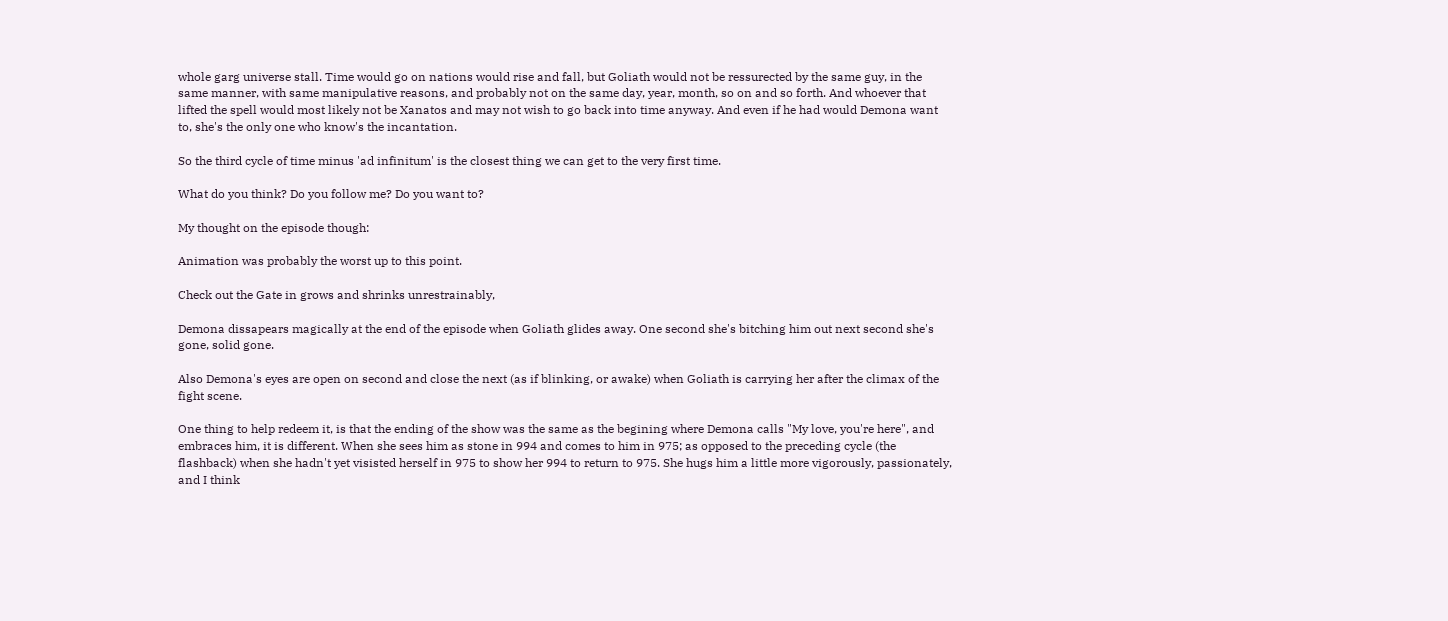whole garg universe stall. Time would go on nations would rise and fall, but Goliath would not be ressurected by the same guy, in the same manner, with same manipulative reasons, and probably not on the same day, year, month, so on and so forth. And whoever that lifted the spell would most likely not be Xanatos and may not wish to go back into time anyway. And even if he had would Demona want to, she's the only one who know's the incantation.

So the third cycle of time minus 'ad infinitum' is the closest thing we can get to the very first time.

What do you think? Do you follow me? Do you want to?

My thought on the episode though:

Animation was probably the worst up to this point.

Check out the Gate in grows and shrinks unrestrainably,

Demona dissapears magically at the end of the episode when Goliath glides away. One second she's bitching him out next second she's gone, solid gone.

Also Demona's eyes are open on second and close the next (as if blinking, or awake) when Goliath is carrying her after the climax of the fight scene.

One thing to help redeem it, is that the ending of the show was the same as the begining where Demona calls "My love, you're here", and embraces him, it is different. When she sees him as stone in 994 and comes to him in 975; as opposed to the preceding cycle (the flashback) when she hadn't yet visisted herself in 975 to show her 994 to return to 975. She hugs him a little more vigorously, passionately, and I think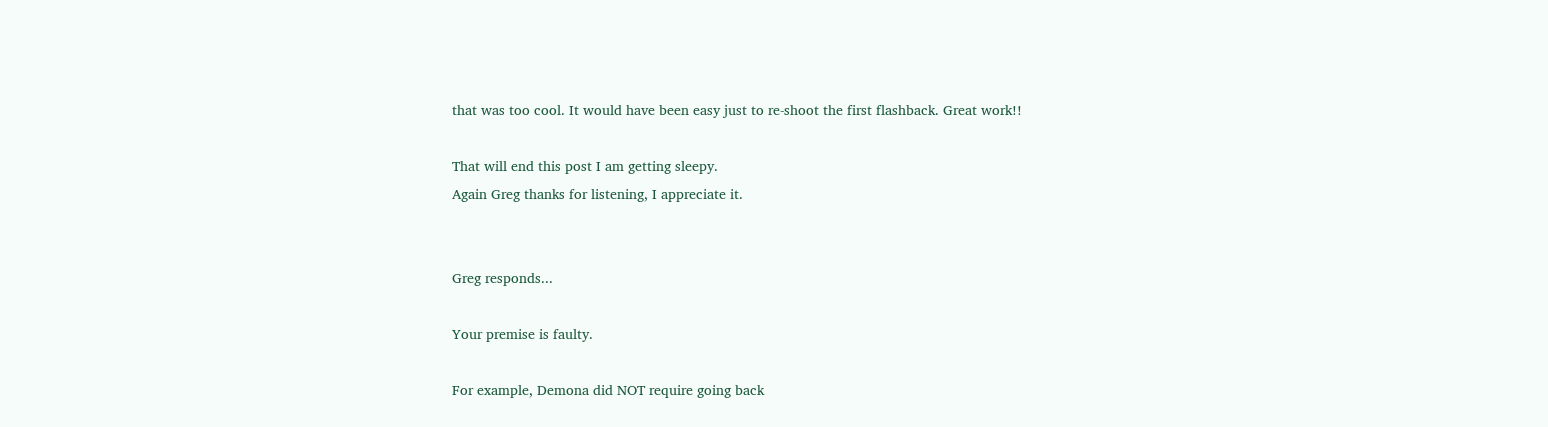that was too cool. It would have been easy just to re-shoot the first flashback. Great work!!

That will end this post I am getting sleepy.
Again Greg thanks for listening, I appreciate it.


Greg responds...

Your premise is faulty.

For example, Demona did NOT require going back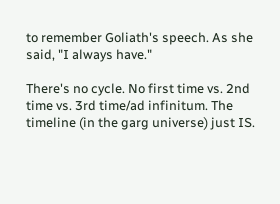to remember Goliath's speech. As she said, "I always have."

There's no cycle. No first time vs. 2nd time vs. 3rd time/ad infinitum. The timeline (in the garg universe) just IS.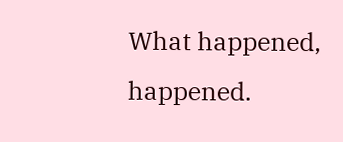What happened, happened.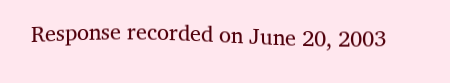Response recorded on June 20, 2003